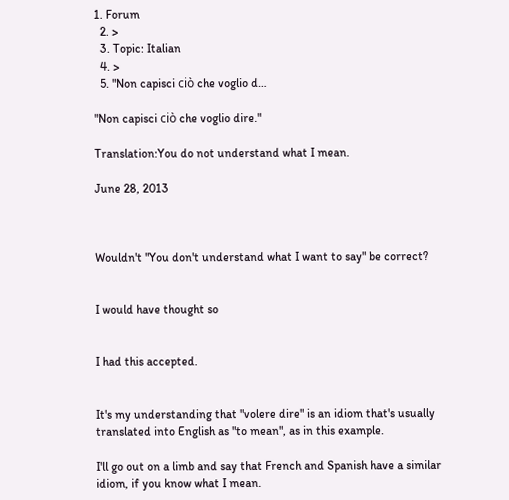1. Forum
  2. >
  3. Topic: Italian
  4. >
  5. "Non capisci ciò che voglio d…

"Non capisci ciò che voglio dire."

Translation:You do not understand what I mean.

June 28, 2013



Wouldn't "You don't understand what I want to say" be correct?


I would have thought so


I had this accepted.


It's my understanding that "volere dire" is an idiom that's usually translated into English as "to mean", as in this example.

I'll go out on a limb and say that French and Spanish have a similar idiom, if you know what I mean.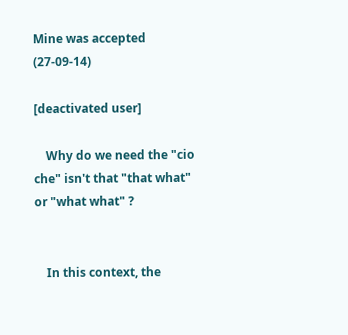Mine was accepted (27-09-14)

[deactivated user]

    Why do we need the "cio che" isn't that "that what" or "what what" ?


    In this context, the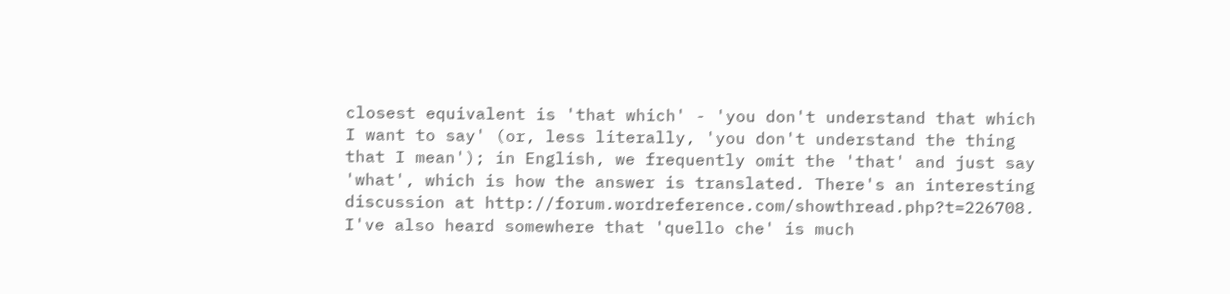closest equivalent is 'that which' - 'you don't understand that which I want to say' (or, less literally, 'you don't understand the thing that I mean'); in English, we frequently omit the 'that' and just say 'what', which is how the answer is translated. There's an interesting discussion at http://forum.wordreference.com/showthread.php?t=226708. I've also heard somewhere that 'quello che' is much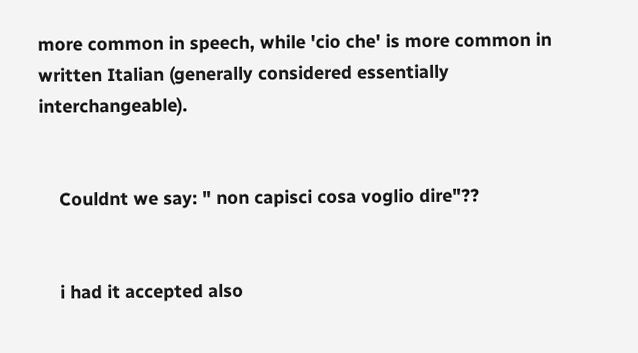more common in speech, while 'cio che' is more common in written Italian (generally considered essentially interchangeable).


    Couldnt we say: " non capisci cosa voglio dire"??


    i had it accepted also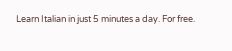Learn Italian in just 5 minutes a day. For free.